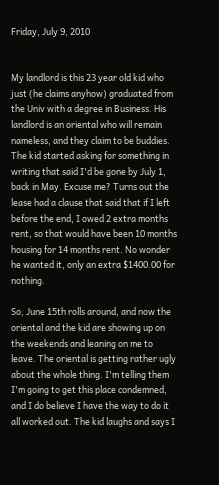Friday, July 9, 2010


My landlord is this 23 year old kid who just (he claims anyhow) graduated from the Univ with a degree in Business. His landlord is an oriental who will remain nameless, and they claim to be buddies. The kid started asking for something in writing that said I'd be gone by July 1, back in May. Excuse me? Turns out the lease had a clause that said that if I left before the end, I owed 2 extra months rent, so that would have been 10 months housing for 14 months rent. No wonder he wanted it, only an extra $1400.00 for nothing.

So, June 15th rolls around, and now the oriental and the kid are showing up on the weekends and leaning on me to leave. The oriental is getting rather ugly about the whole thing. I'm telling them I'm going to get this place condemned, and I do believe I have the way to do it all worked out. The kid laughs and says I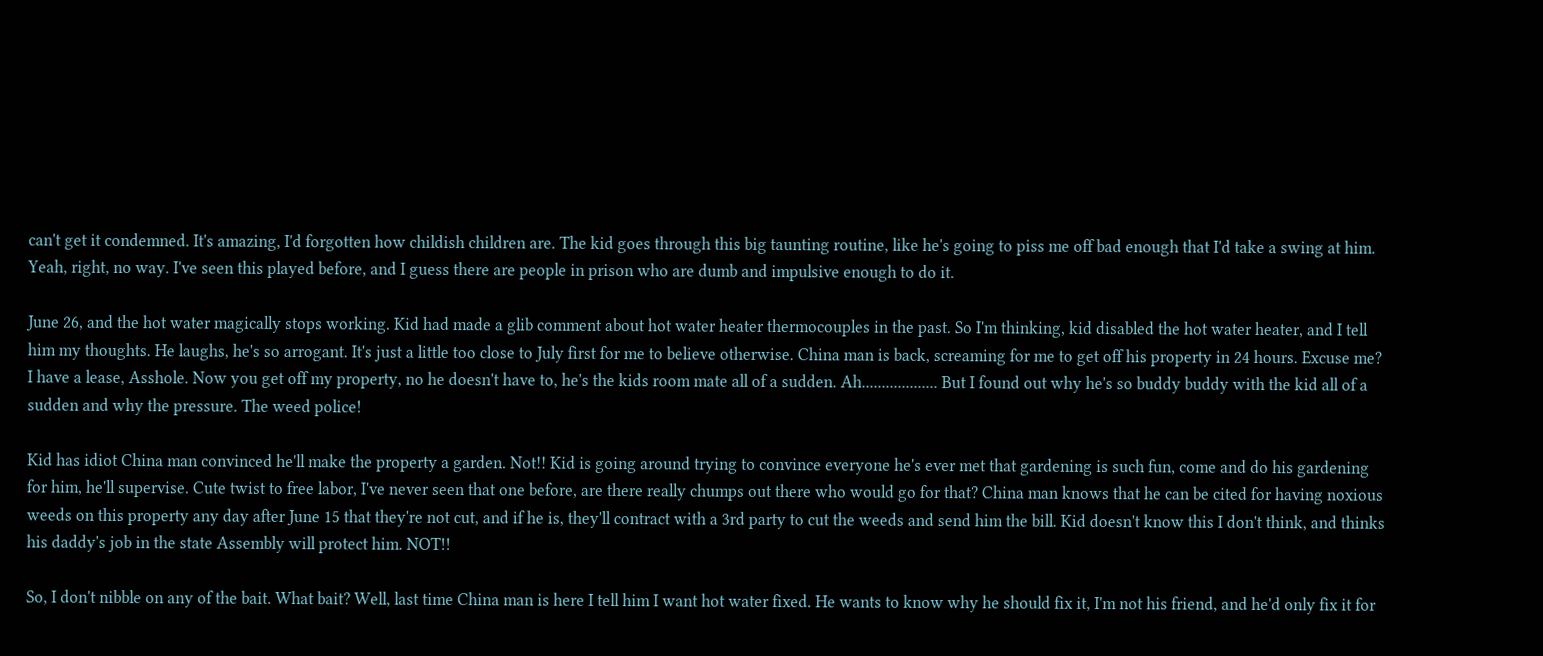can't get it condemned. It's amazing, I'd forgotten how childish children are. The kid goes through this big taunting routine, like he's going to piss me off bad enough that I'd take a swing at him. Yeah, right, no way. I've seen this played before, and I guess there are people in prison who are dumb and impulsive enough to do it.

June 26, and the hot water magically stops working. Kid had made a glib comment about hot water heater thermocouples in the past. So I'm thinking, kid disabled the hot water heater, and I tell him my thoughts. He laughs, he's so arrogant. It's just a little too close to July first for me to believe otherwise. China man is back, screaming for me to get off his property in 24 hours. Excuse me? I have a lease, Asshole. Now you get off my property, no he doesn't have to, he's the kids room mate all of a sudden. Ah................... But I found out why he's so buddy buddy with the kid all of a sudden and why the pressure. The weed police!

Kid has idiot China man convinced he'll make the property a garden. Not!! Kid is going around trying to convince everyone he's ever met that gardening is such fun, come and do his gardening for him, he'll supervise. Cute twist to free labor, I've never seen that one before, are there really chumps out there who would go for that? China man knows that he can be cited for having noxious weeds on this property any day after June 15 that they're not cut, and if he is, they'll contract with a 3rd party to cut the weeds and send him the bill. Kid doesn't know this I don't think, and thinks his daddy's job in the state Assembly will protect him. NOT!!

So, I don't nibble on any of the bait. What bait? Well, last time China man is here I tell him I want hot water fixed. He wants to know why he should fix it, I'm not his friend, and he'd only fix it for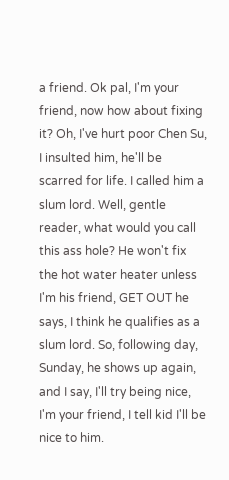a friend. Ok pal, I'm your friend, now how about fixing it? Oh, I've hurt poor Chen Su, I insulted him, he'll be scarred for life. I called him a slum lord. Well, gentle reader, what would you call this ass hole? He won't fix the hot water heater unless I'm his friend, GET OUT he says, I think he qualifies as a slum lord. So, following day, Sunday, he shows up again, and I say, I'll try being nice, I'm your friend, I tell kid I'll be nice to him.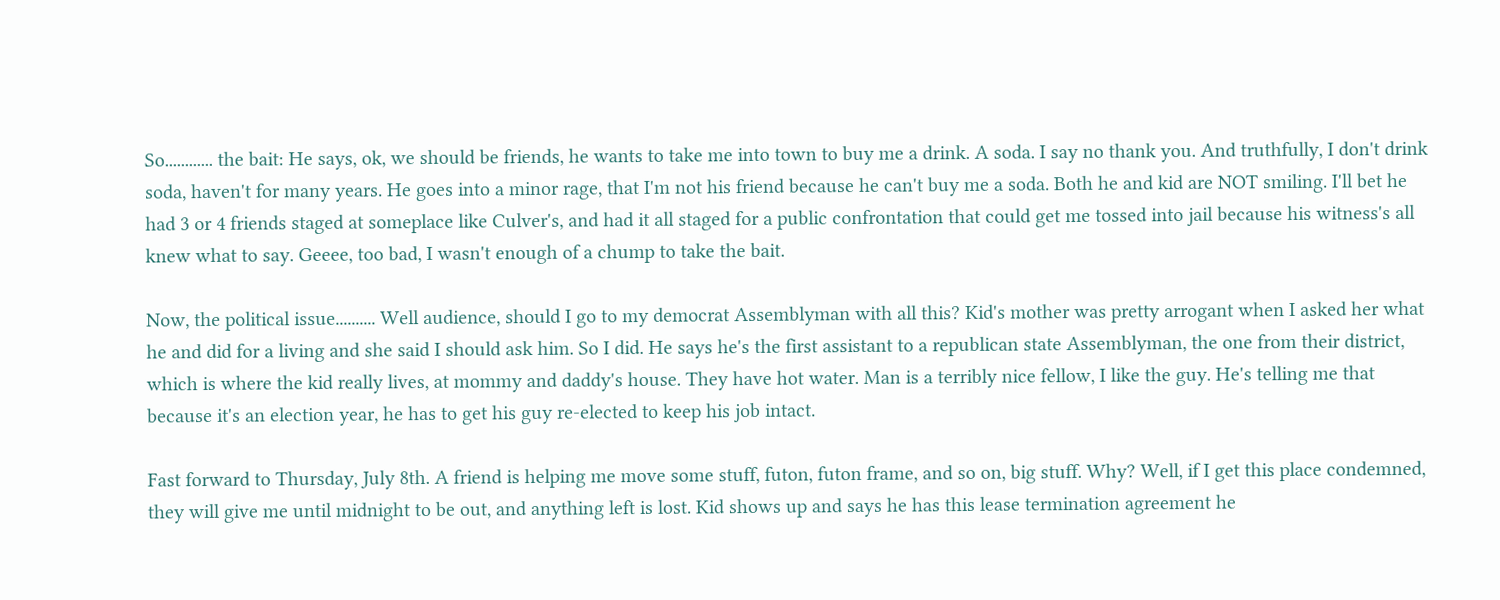So............ the bait: He says, ok, we should be friends, he wants to take me into town to buy me a drink. A soda. I say no thank you. And truthfully, I don't drink soda, haven't for many years. He goes into a minor rage, that I'm not his friend because he can't buy me a soda. Both he and kid are NOT smiling. I'll bet he had 3 or 4 friends staged at someplace like Culver's, and had it all staged for a public confrontation that could get me tossed into jail because his witness's all knew what to say. Geeee, too bad, I wasn't enough of a chump to take the bait.

Now, the political issue.......... Well audience, should I go to my democrat Assemblyman with all this? Kid's mother was pretty arrogant when I asked her what he and did for a living and she said I should ask him. So I did. He says he's the first assistant to a republican state Assemblyman, the one from their district, which is where the kid really lives, at mommy and daddy's house. They have hot water. Man is a terribly nice fellow, I like the guy. He's telling me that because it's an election year, he has to get his guy re-elected to keep his job intact.

Fast forward to Thursday, July 8th. A friend is helping me move some stuff, futon, futon frame, and so on, big stuff. Why? Well, if I get this place condemned, they will give me until midnight to be out, and anything left is lost. Kid shows up and says he has this lease termination agreement he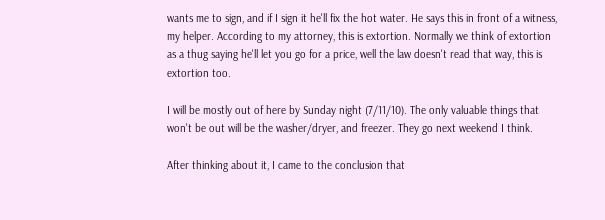wants me to sign, and if I sign it he'll fix the hot water. He says this in front of a witness, my helper. According to my attorney, this is extortion. Normally we think of extortion as a thug saying he'll let you go for a price, well the law doesn't read that way, this is extortion too.

I will be mostly out of here by Sunday night (7/11/10). The only valuable things that won't be out will be the washer/dryer, and freezer. They go next weekend I think.

After thinking about it, I came to the conclusion that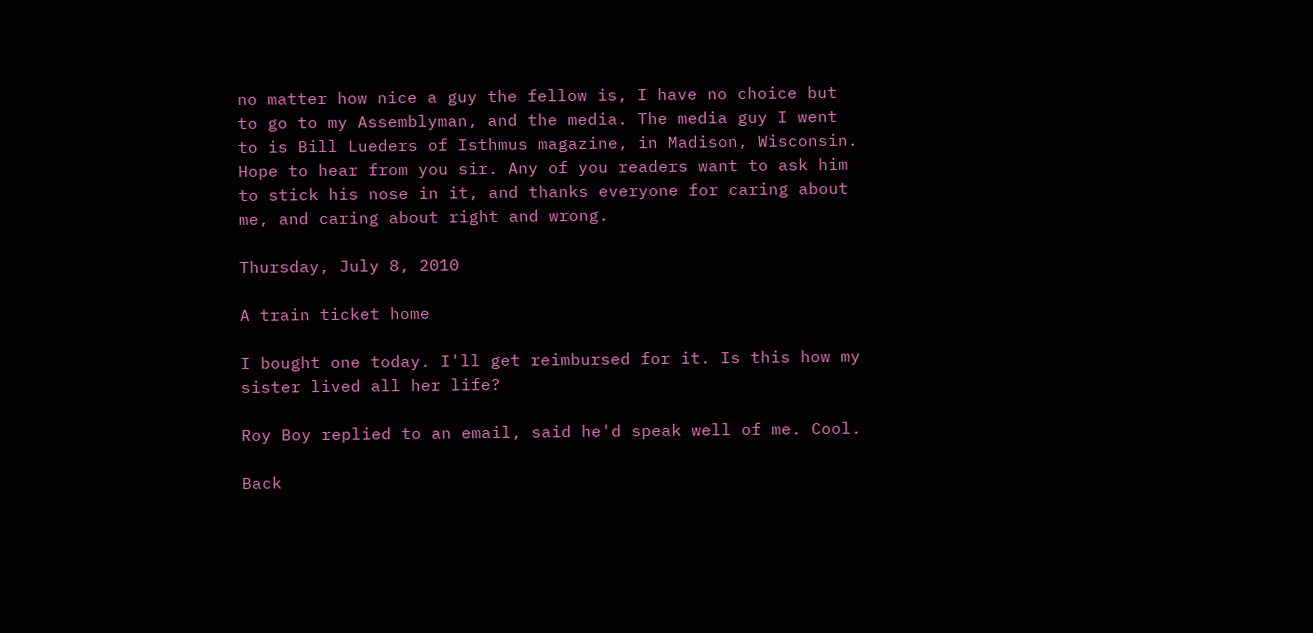no matter how nice a guy the fellow is, I have no choice but to go to my Assemblyman, and the media. The media guy I went to is Bill Lueders of Isthmus magazine, in Madison, Wisconsin. Hope to hear from you sir. Any of you readers want to ask him to stick his nose in it, and thanks everyone for caring about me, and caring about right and wrong.

Thursday, July 8, 2010

A train ticket home

I bought one today. I'll get reimbursed for it. Is this how my sister lived all her life?

Roy Boy replied to an email, said he'd speak well of me. Cool.

Back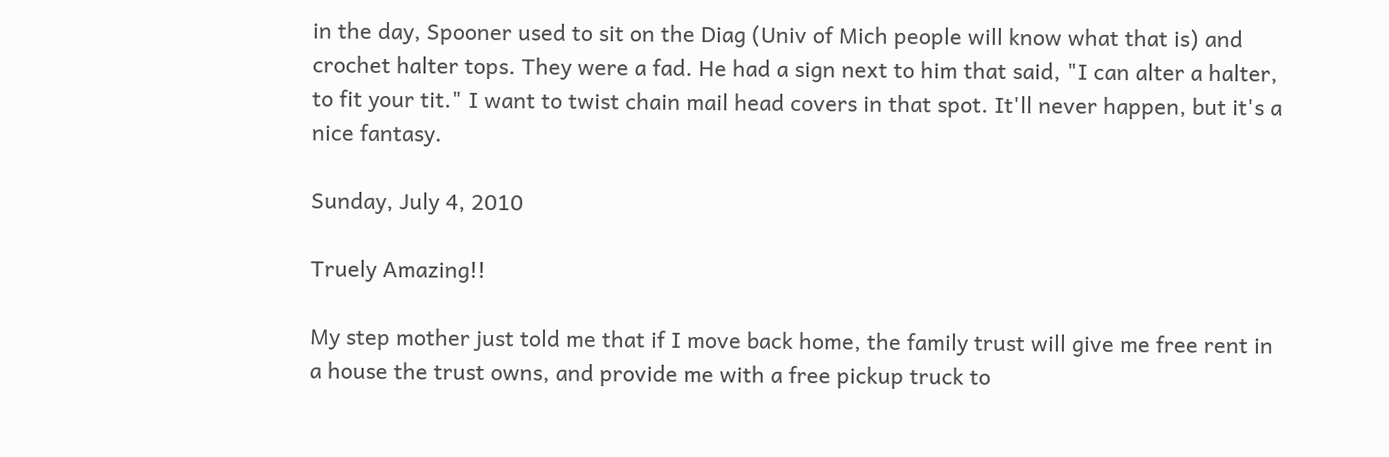in the day, Spooner used to sit on the Diag (Univ of Mich people will know what that is) and crochet halter tops. They were a fad. He had a sign next to him that said, "I can alter a halter, to fit your tit." I want to twist chain mail head covers in that spot. It'll never happen, but it's a nice fantasy.

Sunday, July 4, 2010

Truely Amazing!!

My step mother just told me that if I move back home, the family trust will give me free rent in a house the trust owns, and provide me with a free pickup truck to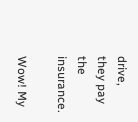drive, they pay the insurance.

Wow! My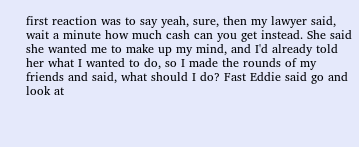first reaction was to say yeah, sure, then my lawyer said, wait a minute how much cash can you get instead. She said she wanted me to make up my mind, and I'd already told her what I wanted to do, so I made the rounds of my friends and said, what should I do? Fast Eddie said go and look at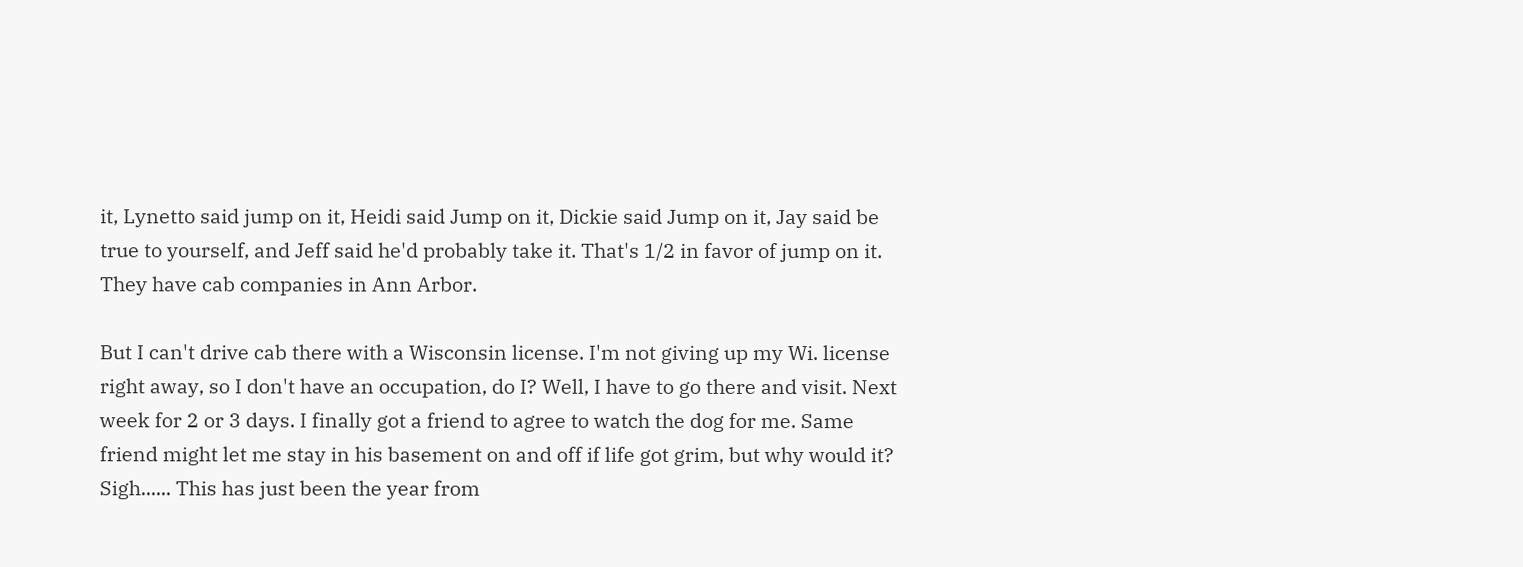it, Lynetto said jump on it, Heidi said Jump on it, Dickie said Jump on it, Jay said be true to yourself, and Jeff said he'd probably take it. That's 1/2 in favor of jump on it. They have cab companies in Ann Arbor.

But I can't drive cab there with a Wisconsin license. I'm not giving up my Wi. license right away, so I don't have an occupation, do I? Well, I have to go there and visit. Next week for 2 or 3 days. I finally got a friend to agree to watch the dog for me. Same friend might let me stay in his basement on and off if life got grim, but why would it? Sigh...... This has just been the year from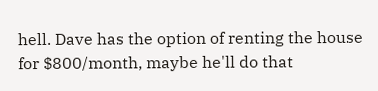hell. Dave has the option of renting the house for $800/month, maybe he'll do that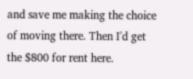and save me making the choice of moving there. Then I'd get the $800 for rent here.